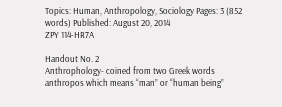Topics: Human, Anthropology, Sociology Pages: 3 (852 words) Published: August 20, 2014
ZPY 114-HR7A

Handout No. 2
Anthrophology- coined from two Greek words anthropos which means “man” or “human being”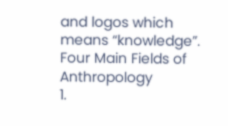and logos which means “knowledge”. Four Main Fields of Anthropology
1.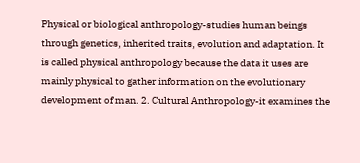Physical or biological anthropology-studies human beings through genetics, inherited traits, evolution and adaptation. It is called physical anthropology because the data it uses are mainly physical to gather information on the evolutionary development of man. 2. Cultural Anthropology-it examines the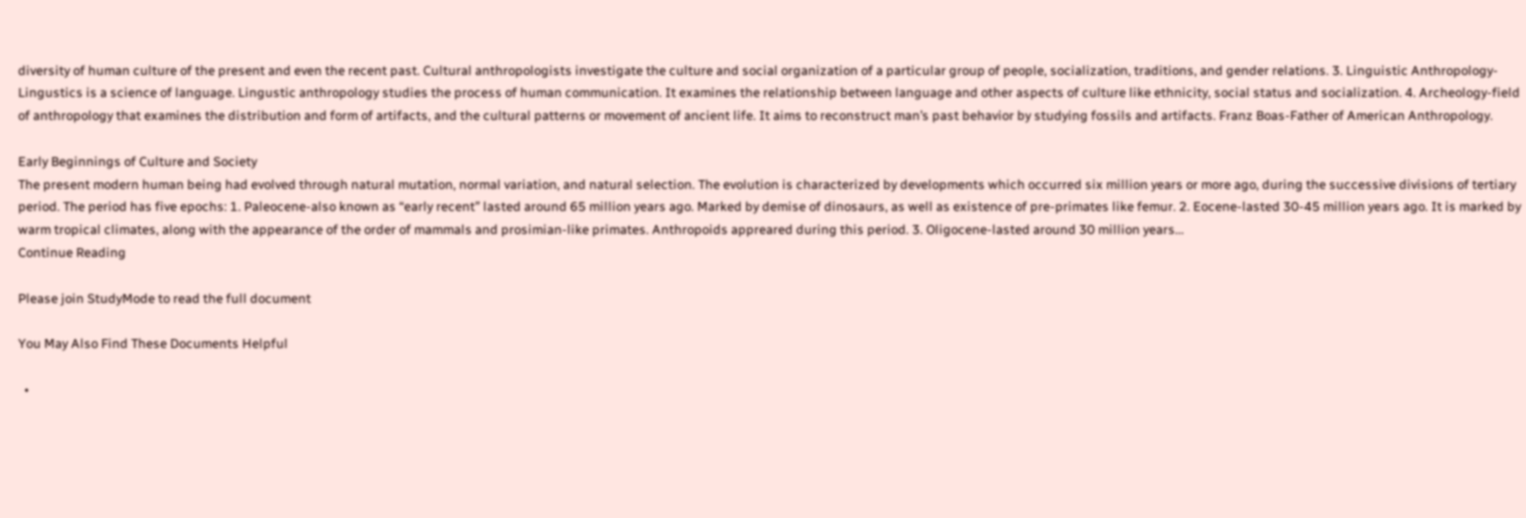diversity of human culture of the present and even the recent past. Cultural anthropologists investigate the culture and social organization of a particular group of people, socialization, traditions, and gender relations. 3. Linguistic Anthropology-Lingustics is a science of language. Lingustic anthropology studies the process of human communication. It examines the relationship between language and other aspects of culture like ethnicity, social status and socialization. 4. Archeology-field of anthropology that examines the distribution and form of artifacts, and the cultural patterns or movement of ancient life. It aims to reconstruct man’s past behavior by studying fossils and artifacts. Franz Boas-Father of American Anthropology.

Early Beginnings of Culture and Society
The present modern human being had evolved through natural mutation, normal variation, and natural selection. The evolution is characterized by developments which occurred six million years or more ago, during the successive divisions of tertiary period. The period has five epochs: 1. Paleocene-also known as “early recent” lasted around 65 million years ago. Marked by demise of dinosaurs, as well as existence of pre-primates like femur. 2. Eocene-lasted 30-45 million years ago. It is marked by warm tropical climates, along with the appearance of the order of mammals and prosimian-like primates. Anthropoids appreared during this period. 3. Oligocene-lasted around 30 million years...
Continue Reading

Please join StudyMode to read the full document

You May Also Find These Documents Helpful

  •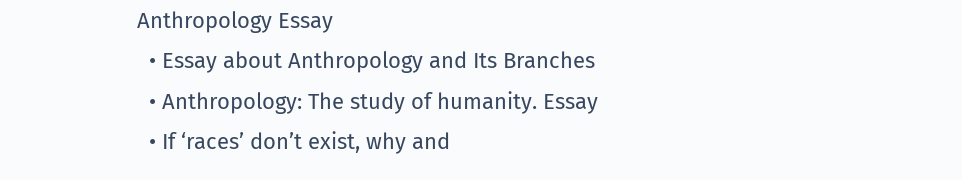Anthropology Essay
  • Essay about Anthropology and Its Branches
  • Anthropology: The study of humanity. Essay
  • If ‘races’ don’t exist, why and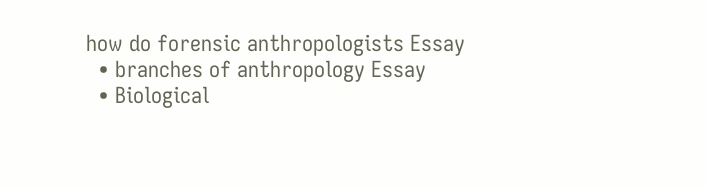how do forensic anthropologists Essay
  • branches of anthropology Essay
  • Biological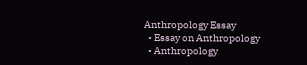Anthropology Essay
  • Essay on Anthropology
  • Anthropology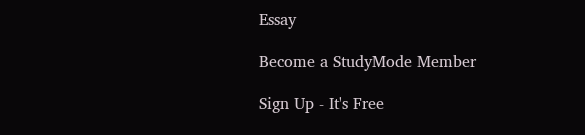Essay

Become a StudyMode Member

Sign Up - It's Free